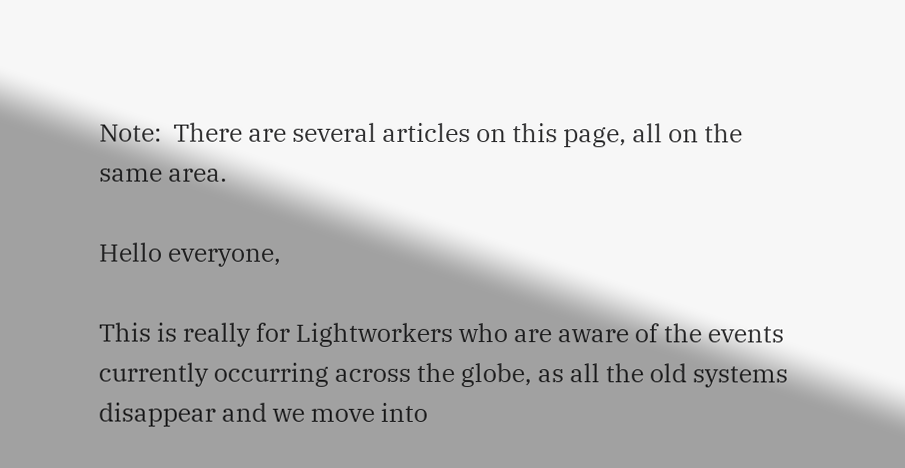Note:  There are several articles on this page, all on the same area.

Hello everyone,

This is really for Lightworkers who are aware of the events currently occurring across the globe, as all the old systems disappear and we move into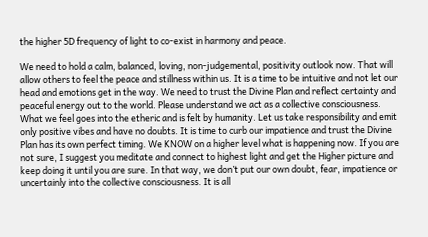the higher 5D frequency of light to co-exist in harmony and peace.

We need to hold a calm, balanced, loving, non-judgemental, positivity outlook now. That will allow others to feel the peace and stillness within us. It is a time to be intuitive and not let our head and emotions get in the way. We need to trust the Divine Plan and reflect certainty and peaceful energy out to the world. Please understand we act as a collective consciousness. What we feel goes into the etheric and is felt by humanity. Let us take responsibility and emit only positive vibes and have no doubts. It is time to curb our impatience and trust the Divine Plan has its own perfect timing. We KNOW on a higher level what is happening now. If you are not sure, I suggest you meditate and connect to highest light and get the Higher picture and keep doing it until you are sure. In that way, we don’t put our own doubt, fear, impatience or uncertainly into the collective consciousness. It is all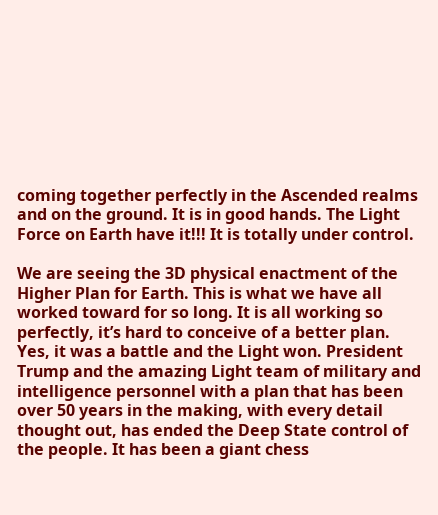coming together perfectly in the Ascended realms and on the ground. It is in good hands. The Light Force on Earth have it!!! It is totally under control.

We are seeing the 3D physical enactment of the Higher Plan for Earth. This is what we have all worked toward for so long. It is all working so perfectly, it’s hard to conceive of a better plan. Yes, it was a battle and the Light won. President Trump and the amazing Light team of military and intelligence personnel with a plan that has been over 50 years in the making, with every detail thought out, has ended the Deep State control of the people. It has been a giant chess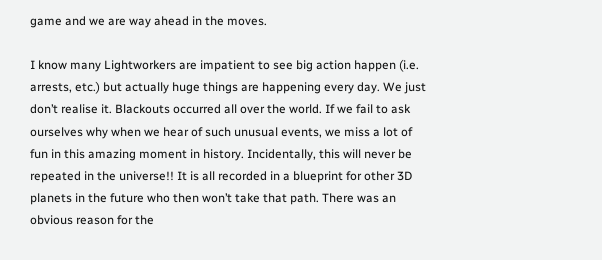game and we are way ahead in the moves.

I know many Lightworkers are impatient to see big action happen (i.e. arrests, etc.) but actually huge things are happening every day. We just don’t realise it. Blackouts occurred all over the world. If we fail to ask ourselves why when we hear of such unusual events, we miss a lot of fun in this amazing moment in history. Incidentally, this will never be repeated in the universe!! It is all recorded in a blueprint for other 3D planets in the future who then won’t take that path. There was an obvious reason for the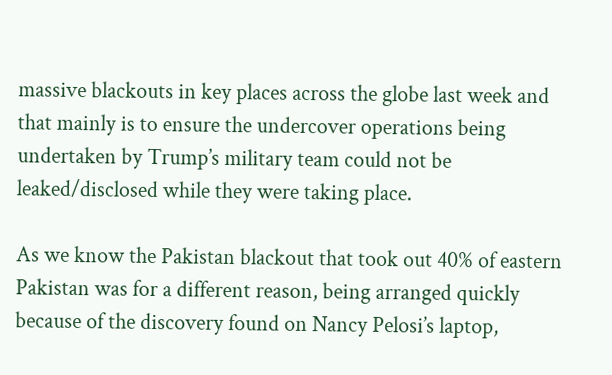massive blackouts in key places across the globe last week and that mainly is to ensure the undercover operations being undertaken by Trump’s military team could not be leaked/disclosed while they were taking place.

As we know the Pakistan blackout that took out 40% of eastern Pakistan was for a different reason, being arranged quickly because of the discovery found on Nancy Pelosi’s laptop,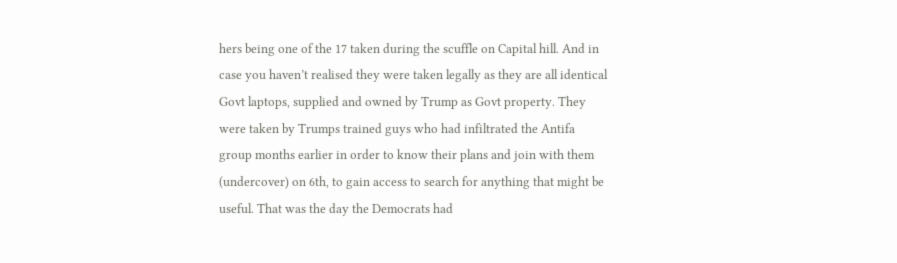hers being one of the 17 taken during the scuffle on Capital hill. And in case you haven’t realised they were taken legally as they are all identical Govt laptops, supplied and owned by Trump as Govt property. They were taken by Trumps trained guys who had infiltrated the Antifa group months earlier in order to know their plans and join with them (undercover) on 6th, to gain access to search for anything that might be useful. That was the day the Democrats had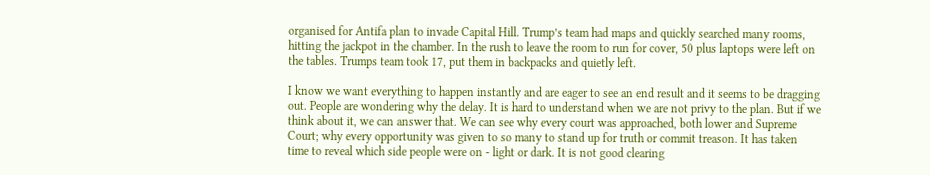organised for Antifa plan to invade Capital Hill. Trump’s team had maps and quickly searched many rooms, hitting the jackpot in the chamber. In the rush to leave the room to run for cover, 50 plus laptops were left on the tables. Trumps team took 17, put them in backpacks and quietly left.

I know we want everything to happen instantly and are eager to see an end result and it seems to be dragging out. People are wondering why the delay. It is hard to understand when we are not privy to the plan. But if we think about it, we can answer that. We can see why every court was approached, both lower and Supreme Court; why every opportunity was given to so many to stand up for truth or commit treason. It has taken time to reveal which side people were on - light or dark. It is not good clearing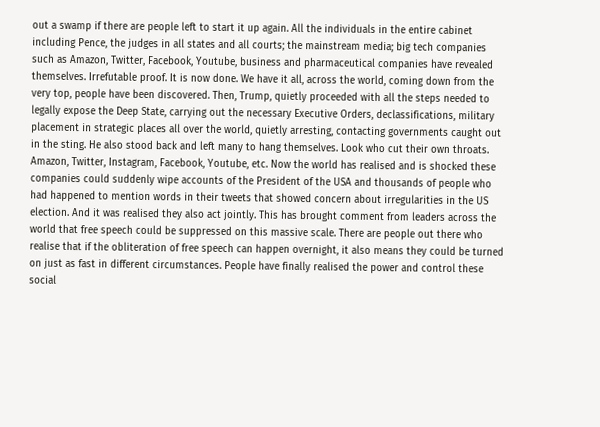out a swamp if there are people left to start it up again. All the individuals in the entire cabinet including Pence, the judges in all states and all courts; the mainstream media; big tech companies such as Amazon, Twitter, Facebook, Youtube, business and pharmaceutical companies have revealed themselves. Irrefutable proof. It is now done. We have it all, across the world, coming down from the very top, people have been discovered. Then, Trump, quietly proceeded with all the steps needed to legally expose the Deep State, carrying out the necessary Executive Orders, declassifications, military placement in strategic places all over the world, quietly arresting, contacting governments caught out in the sting. He also stood back and left many to hang themselves. Look who cut their own throats. Amazon, Twitter, Instagram, Facebook, Youtube, etc. Now the world has realised and is shocked these companies could suddenly wipe accounts of the President of the USA and thousands of people who had happened to mention words in their tweets that showed concern about irregularities in the US election. And it was realised they also act jointly. This has brought comment from leaders across the world that free speech could be suppressed on this massive scale. There are people out there who realise that if the obliteration of free speech can happen overnight, it also means they could be turned on just as fast in different circumstances. People have finally realised the power and control these social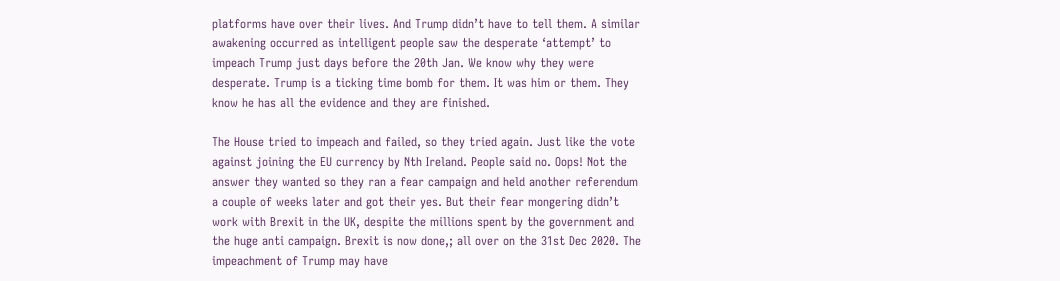platforms have over their lives. And Trump didn’t have to tell them. A similar awakening occurred as intelligent people saw the desperate ‘attempt’ to impeach Trump just days before the 20th Jan. We know why they were desperate. Trump is a ticking time bomb for them. It was him or them. They know he has all the evidence and they are finished.

The House tried to impeach and failed, so they tried again. Just like the vote against joining the EU currency by Nth Ireland. People said no. Oops! Not the answer they wanted so they ran a fear campaign and held another referendum a couple of weeks later and got their yes. But their fear mongering didn’t work with Brexit in the UK, despite the millions spent by the government and the huge anti campaign. Brexit is now done,; all over on the 31st Dec 2020. The impeachment of Trump may have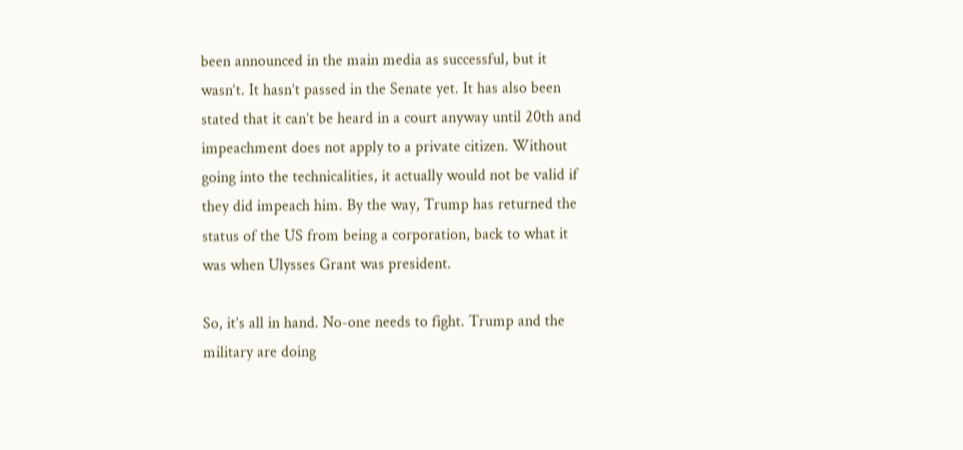been announced in the main media as successful, but it wasn‘t. It hasn’t passed in the Senate yet. It has also been stated that it can’t be heard in a court anyway until 20th and impeachment does not apply to a private citizen. Without going into the technicalities, it actually would not be valid if they did impeach him. By the way, Trump has returned the status of the US from being a corporation, back to what it was when Ulysses Grant was president.

So, it’s all in hand. No-one needs to fight. Trump and the military are doing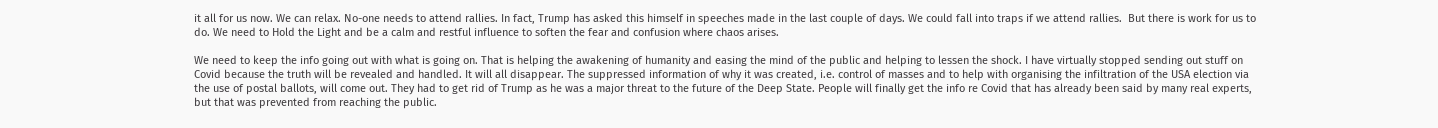it all for us now. We can relax. No-one needs to attend rallies. In fact, Trump has asked this himself in speeches made in the last couple of days. We could fall into traps if we attend rallies.  But there is work for us to do. We need to Hold the Light and be a calm and restful influence to soften the fear and confusion where chaos arises.

We need to keep the info going out with what is going on. That is helping the awakening of humanity and easing the mind of the public and helping to lessen the shock. I have virtually stopped sending out stuff on Covid because the truth will be revealed and handled. It will all disappear. The suppressed information of why it was created, i.e. control of masses and to help with organising the infiltration of the USA election via the use of postal ballots, will come out. They had to get rid of Trump as he was a major threat to the future of the Deep State. People will finally get the info re Covid that has already been said by many real experts, but that was prevented from reaching the public.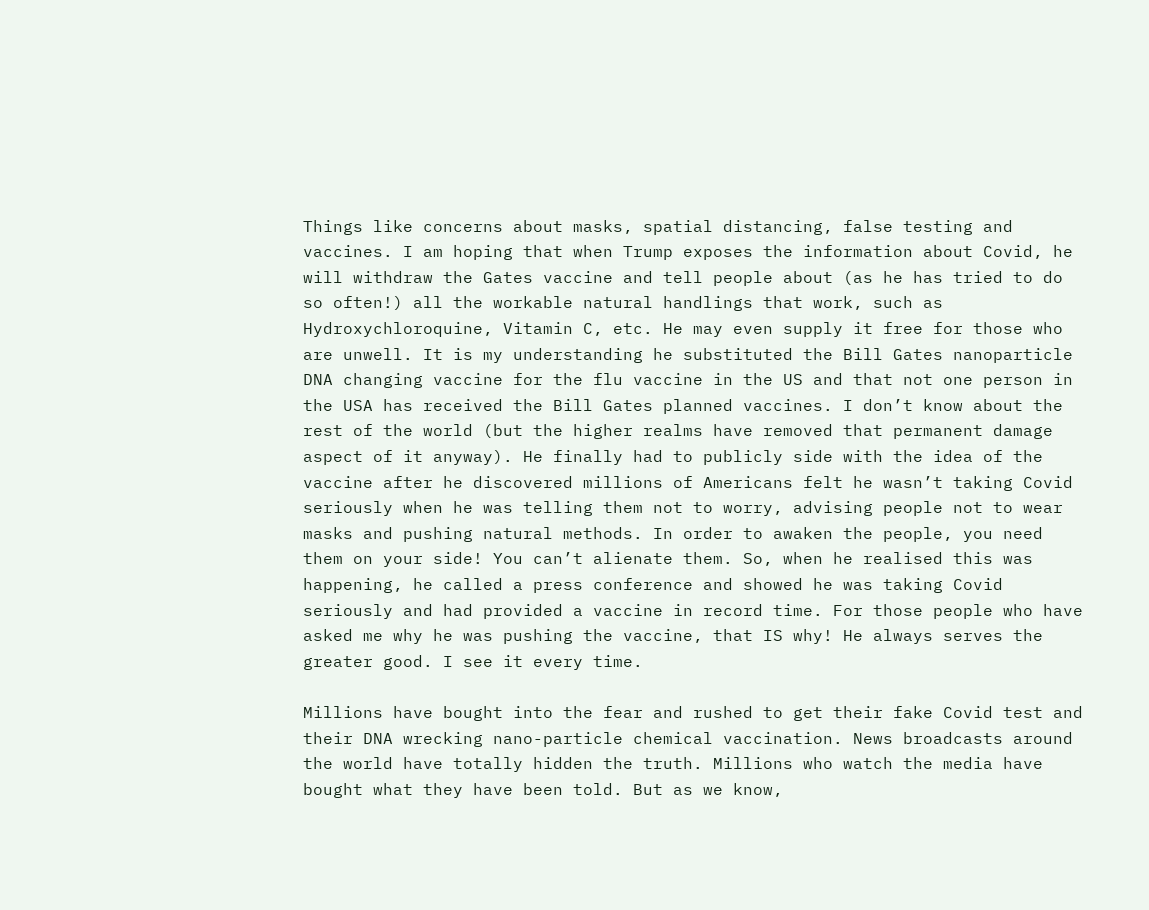Things like concerns about masks, spatial distancing, false testing and vaccines. I am hoping that when Trump exposes the information about Covid, he will withdraw the Gates vaccine and tell people about (as he has tried to do so often!) all the workable natural handlings that work, such as Hydroxychloroquine, Vitamin C, etc. He may even supply it free for those who are unwell. It is my understanding he substituted the Bill Gates nanoparticle DNA changing vaccine for the flu vaccine in the US and that not one person in the USA has received the Bill Gates planned vaccines. I don’t know about the rest of the world (but the higher realms have removed that permanent damage aspect of it anyway). He finally had to publicly side with the idea of the vaccine after he discovered millions of Americans felt he wasn’t taking Covid seriously when he was telling them not to worry, advising people not to wear masks and pushing natural methods. In order to awaken the people, you need them on your side! You can’t alienate them. So, when he realised this was happening, he called a press conference and showed he was taking Covid seriously and had provided a vaccine in record time. For those people who have asked me why he was pushing the vaccine, that IS why! He always serves the greater good. I see it every time.

Millions have bought into the fear and rushed to get their fake Covid test and their DNA wrecking nano-particle chemical vaccination. News broadcasts around the world have totally hidden the truth. Millions who watch the media have bought what they have been told. But as we know,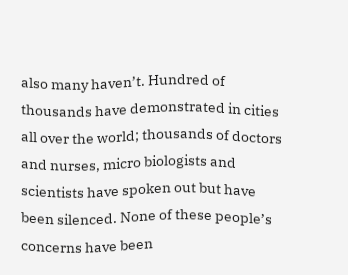also many haven’t. Hundred of thousands have demonstrated in cities all over the world; thousands of doctors and nurses, micro biologists and scientists have spoken out but have been silenced. None of these people’s concerns have been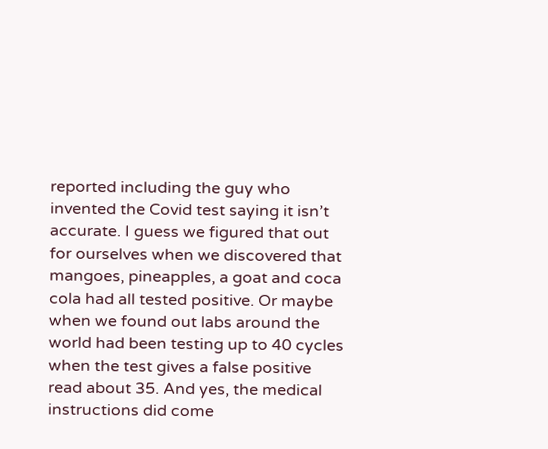reported including the guy who invented the Covid test saying it isn’t accurate. I guess we figured that out for ourselves when we discovered that mangoes, pineapples, a goat and coca cola had all tested positive. Or maybe when we found out labs around the world had been testing up to 40 cycles when the test gives a false positive read about 35. And yes, the medical instructions did come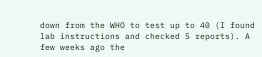down from the WHO to test up to 40 (I found lab instructions and checked 5 reports). A few weeks ago the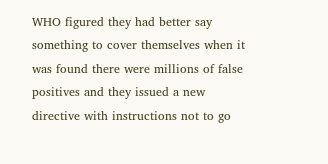WHO figured they had better say something to cover themselves when it was found there were millions of false positives and they issued a new directive with instructions not to go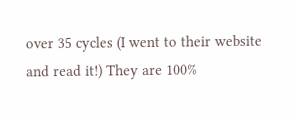over 35 cycles (I went to their website and read it!) They are 100%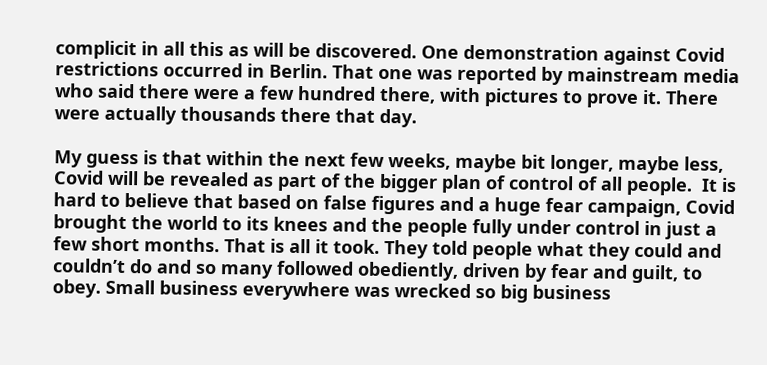complicit in all this as will be discovered. One demonstration against Covid restrictions occurred in Berlin. That one was reported by mainstream media who said there were a few hundred there, with pictures to prove it. There were actually thousands there that day.

My guess is that within the next few weeks, maybe bit longer, maybe less, Covid will be revealed as part of the bigger plan of control of all people.  It is hard to believe that based on false figures and a huge fear campaign, Covid brought the world to its knees and the people fully under control in just a few short months. That is all it took. They told people what they could and couldn’t do and so many followed obediently, driven by fear and guilt, to obey. Small business everywhere was wrecked so big business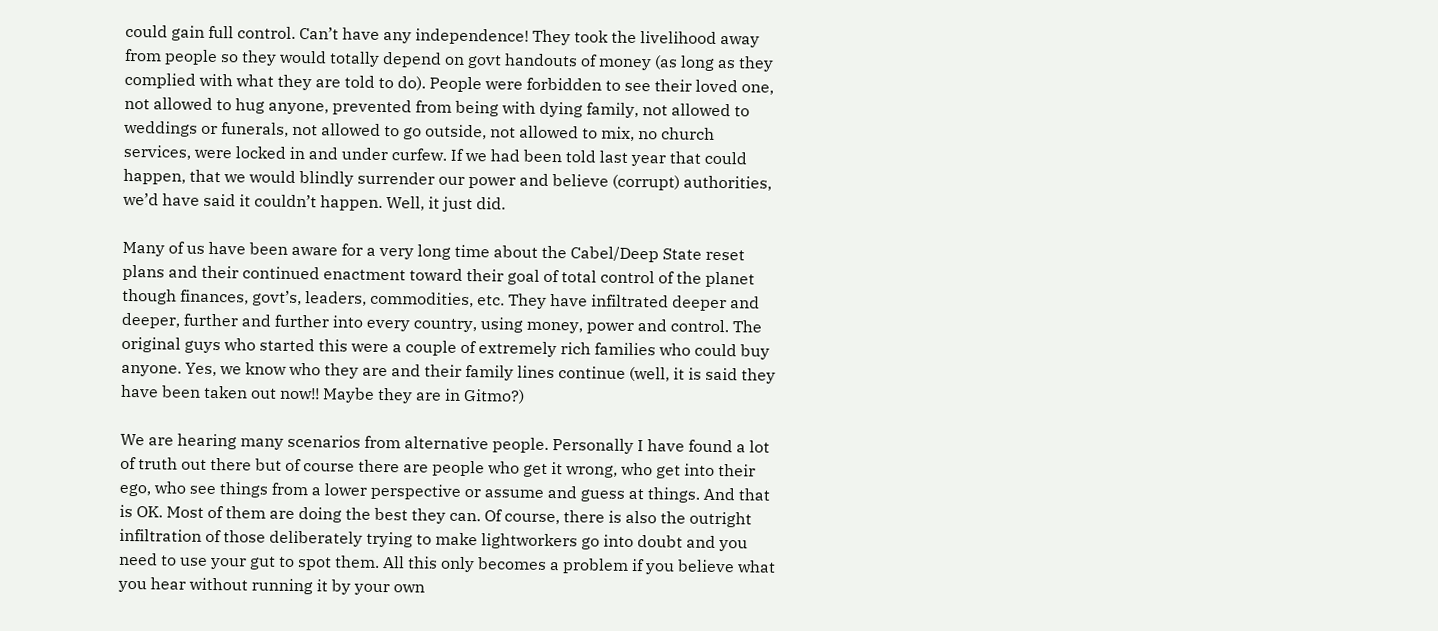could gain full control. Can’t have any independence! They took the livelihood away from people so they would totally depend on govt handouts of money (as long as they complied with what they are told to do). People were forbidden to see their loved one, not allowed to hug anyone, prevented from being with dying family, not allowed to weddings or funerals, not allowed to go outside, not allowed to mix, no church services, were locked in and under curfew. If we had been told last year that could happen, that we would blindly surrender our power and believe (corrupt) authorities, we’d have said it couldn’t happen. Well, it just did.

Many of us have been aware for a very long time about the Cabel/Deep State reset plans and their continued enactment toward their goal of total control of the planet though finances, govt’s, leaders, commodities, etc. They have infiltrated deeper and deeper, further and further into every country, using money, power and control. The original guys who started this were a couple of extremely rich families who could buy anyone. Yes, we know who they are and their family lines continue (well, it is said they have been taken out now!! Maybe they are in Gitmo?)

We are hearing many scenarios from alternative people. Personally I have found a lot of truth out there but of course there are people who get it wrong, who get into their ego, who see things from a lower perspective or assume and guess at things. And that is OK. Most of them are doing the best they can. Of course, there is also the outright infiltration of those deliberately trying to make lightworkers go into doubt and you need to use your gut to spot them. All this only becomes a problem if you believe what you hear without running it by your own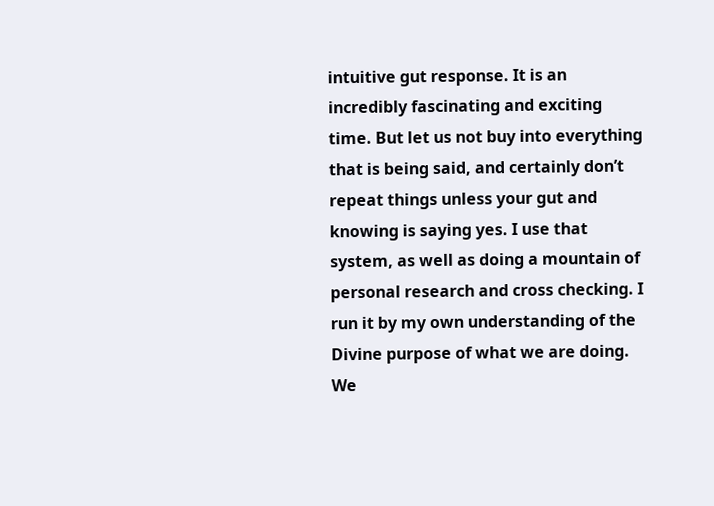intuitive gut response. It is an incredibly fascinating and exciting time. But let us not buy into everything that is being said, and certainly don’t repeat things unless your gut and knowing is saying yes. I use that system, as well as doing a mountain of personal research and cross checking. I run it by my own understanding of the Divine purpose of what we are doing. We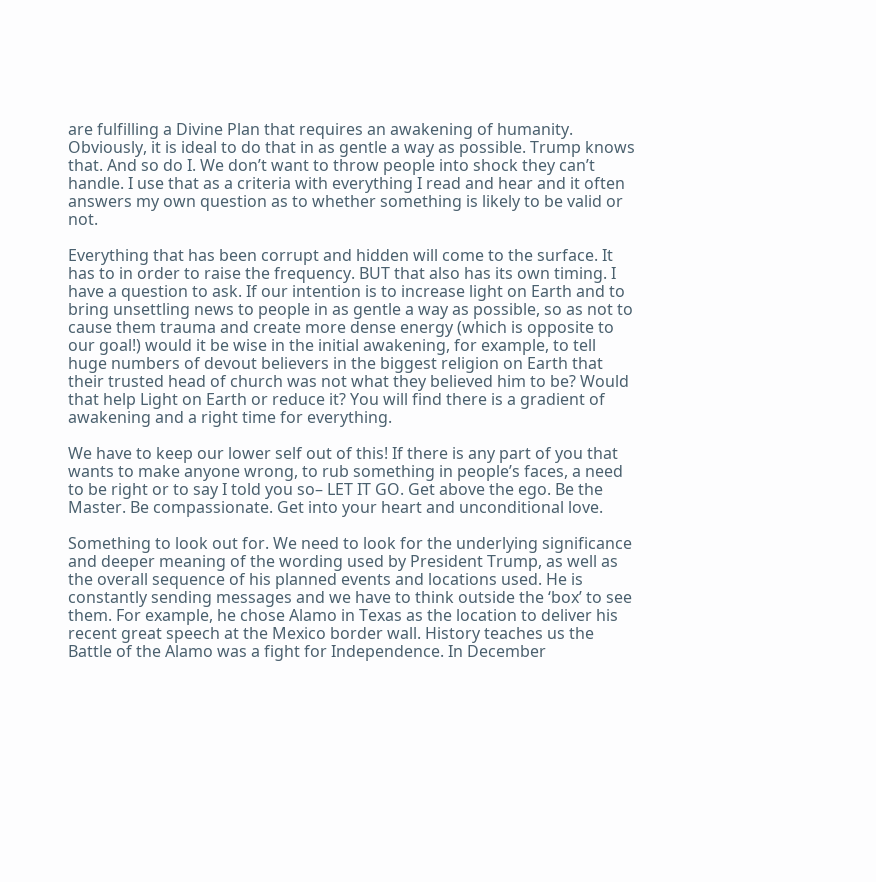are fulfilling a Divine Plan that requires an awakening of humanity. Obviously, it is ideal to do that in as gentle a way as possible. Trump knows that. And so do I. We don’t want to throw people into shock they can’t handle. I use that as a criteria with everything I read and hear and it often answers my own question as to whether something is likely to be valid or not.

Everything that has been corrupt and hidden will come to the surface. It has to in order to raise the frequency. BUT that also has its own timing. I have a question to ask. If our intention is to increase light on Earth and to bring unsettling news to people in as gentle a way as possible, so as not to cause them trauma and create more dense energy (which is opposite to our goal!) would it be wise in the initial awakening, for example, to tell huge numbers of devout believers in the biggest religion on Earth that their trusted head of church was not what they believed him to be? Would that help Light on Earth or reduce it? You will find there is a gradient of awakening and a right time for everything.

We have to keep our lower self out of this! If there is any part of you that wants to make anyone wrong, to rub something in people’s faces, a need to be right or to say I told you so– LET IT GO. Get above the ego. Be the Master. Be compassionate. Get into your heart and unconditional love.

Something to look out for. We need to look for the underlying significance and deeper meaning of the wording used by President Trump, as well as the overall sequence of his planned events and locations used. He is constantly sending messages and we have to think outside the ‘box’ to see them. For example, he chose Alamo in Texas as the location to deliver his recent great speech at the Mexico border wall. History teaches us the Battle of the Alamo was a fight for Independence. In December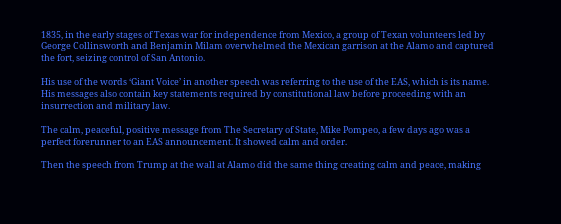1835, in the early stages of Texas war for independence from Mexico, a group of Texan volunteers led by George Collinsworth and Benjamin Milam overwhelmed the Mexican garrison at the Alamo and captured the fort, seizing control of San Antonio.

His use of the words ‘Giant Voice’ in another speech was referring to the use of the EAS, which is its name. His messages also contain key statements required by constitutional law before proceeding with an insurrection and military law.

The calm, peaceful, positive message from The Secretary of State, Mike Pompeo, a few days ago was a perfect forerunner to an EAS announcement. It showed calm and order.

Then the speech from Trump at the wall at Alamo did the same thing creating calm and peace, making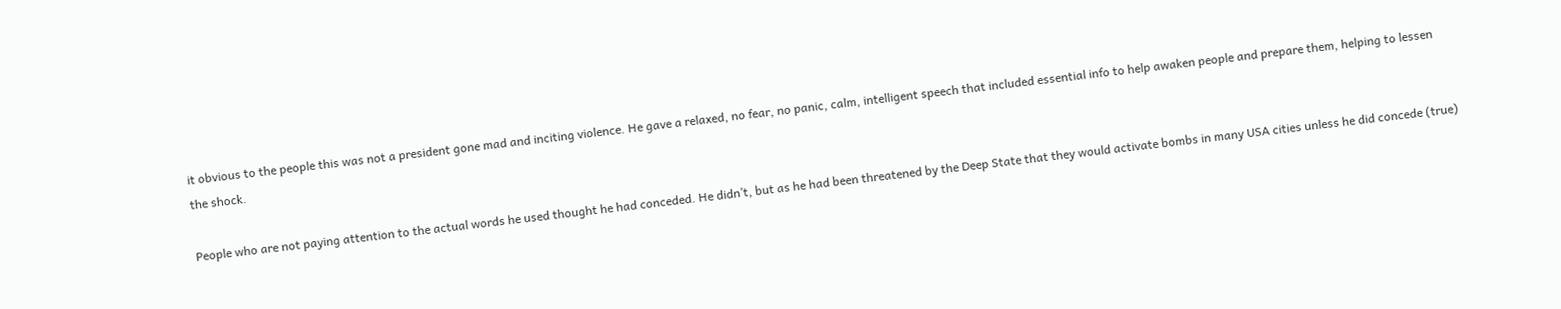it obvious to the people this was not a president gone mad and inciting violence. He gave a relaxed, no fear, no panic, calm, intelligent speech that included essential info to help awaken people and prepare them, helping to lessen the shock.

People who are not paying attention to the actual words he used thought he had conceded. He didn’t, but as he had been threatened by the Deep State that they would activate bombs in many USA cities unless he did concede (true)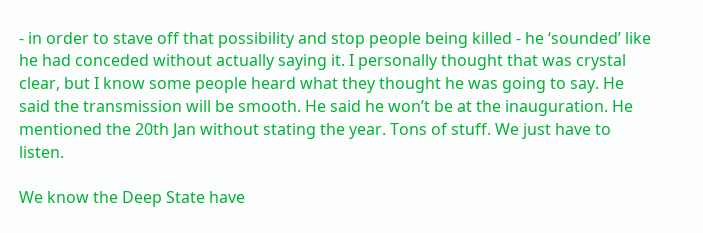- in order to stave off that possibility and stop people being killed - he ‘sounded’ like he had conceded without actually saying it. I personally thought that was crystal clear, but I know some people heard what they thought he was going to say. He said the transmission will be smooth. He said he won’t be at the inauguration. He mentioned the 20th Jan without stating the year. Tons of stuff. We just have to listen.

We know the Deep State have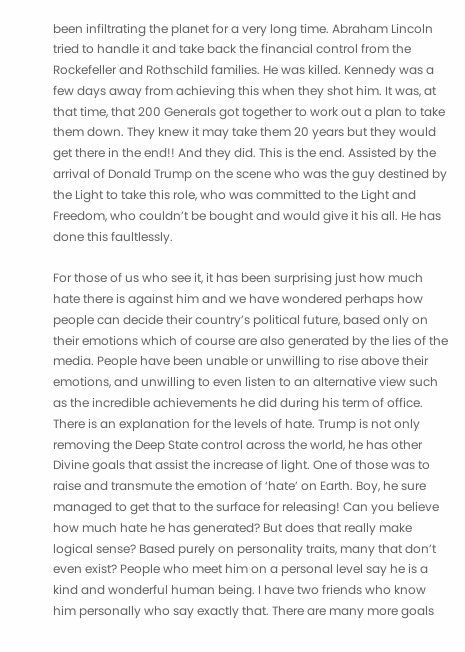been infiltrating the planet for a very long time. Abraham Lincoln tried to handle it and take back the financial control from the Rockefeller and Rothschild families. He was killed. Kennedy was a few days away from achieving this when they shot him. It was, at that time, that 200 Generals got together to work out a plan to take them down. They knew it may take them 20 years but they would get there in the end!! And they did. This is the end. Assisted by the arrival of Donald Trump on the scene who was the guy destined by the Light to take this role, who was committed to the Light and Freedom, who couldn’t be bought and would give it his all. He has done this faultlessly.

For those of us who see it, it has been surprising just how much hate there is against him and we have wondered perhaps how people can decide their country’s political future, based only on their emotions which of course are also generated by the lies of the media. People have been unable or unwilling to rise above their emotions, and unwilling to even listen to an alternative view such as the incredible achievements he did during his term of office. There is an explanation for the levels of hate. Trump is not only removing the Deep State control across the world, he has other Divine goals that assist the increase of light. One of those was to raise and transmute the emotion of ‘hate’ on Earth. Boy, he sure managed to get that to the surface for releasing! Can you believe how much hate he has generated? But does that really make logical sense? Based purely on personality traits, many that don’t even exist? People who meet him on a personal level say he is a kind and wonderful human being. I have two friends who know him personally who say exactly that. There are many more goals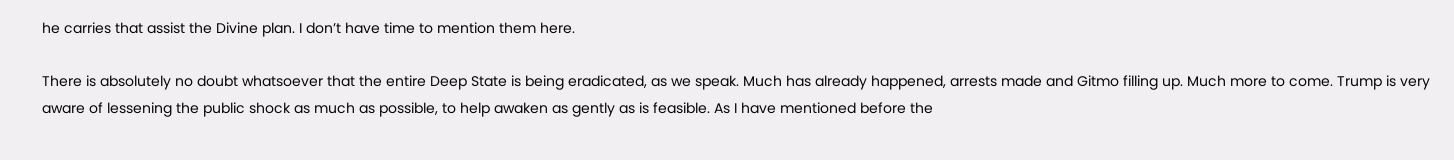he carries that assist the Divine plan. I don’t have time to mention them here.

There is absolutely no doubt whatsoever that the entire Deep State is being eradicated, as we speak. Much has already happened, arrests made and Gitmo filling up. Much more to come. Trump is very aware of lessening the public shock as much as possible, to help awaken as gently as is feasible. As I have mentioned before the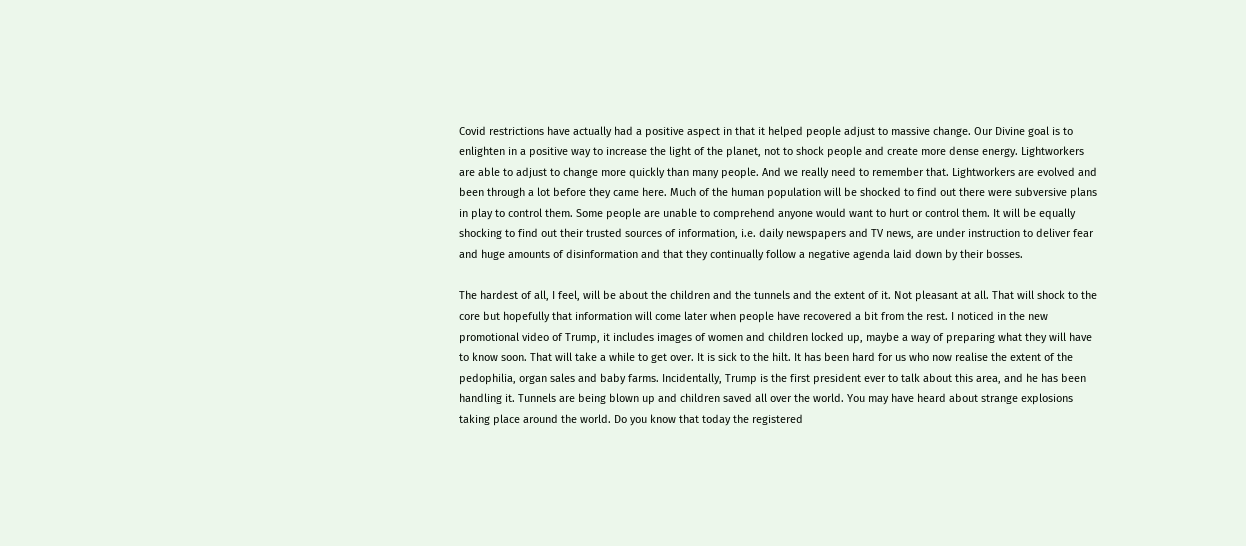Covid restrictions have actually had a positive aspect in that it helped people adjust to massive change. Our Divine goal is to enlighten in a positive way to increase the light of the planet, not to shock people and create more dense energy. Lightworkers are able to adjust to change more quickly than many people. And we really need to remember that. Lightworkers are evolved and been through a lot before they came here. Much of the human population will be shocked to find out there were subversive plans in play to control them. Some people are unable to comprehend anyone would want to hurt or control them. It will be equally shocking to find out their trusted sources of information, i.e. daily newspapers and TV news, are under instruction to deliver fear and huge amounts of disinformation and that they continually follow a negative agenda laid down by their bosses.

The hardest of all, I feel, will be about the children and the tunnels and the extent of it. Not pleasant at all. That will shock to the core but hopefully that information will come later when people have recovered a bit from the rest. I noticed in the new promotional video of Trump, it includes images of women and children locked up, maybe a way of preparing what they will have to know soon. That will take a while to get over. It is sick to the hilt. It has been hard for us who now realise the extent of the pedophilia, organ sales and baby farms. Incidentally, Trump is the first president ever to talk about this area, and he has been handling it. Tunnels are being blown up and children saved all over the world. You may have heard about strange explosions taking place around the world. Do you know that today the registered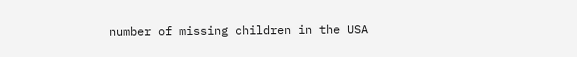number of missing children in the USA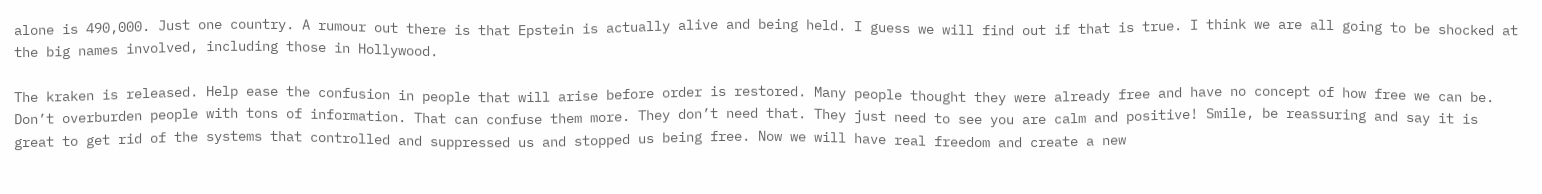alone is 490,000. Just one country. A rumour out there is that Epstein is actually alive and being held. I guess we will find out if that is true. I think we are all going to be shocked at the big names involved, including those in Hollywood.

The kraken is released. Help ease the confusion in people that will arise before order is restored. Many people thought they were already free and have no concept of how free we can be. Don’t overburden people with tons of information. That can confuse them more. They don’t need that. They just need to see you are calm and positive! Smile, be reassuring and say it is great to get rid of the systems that controlled and suppressed us and stopped us being free. Now we will have real freedom and create a new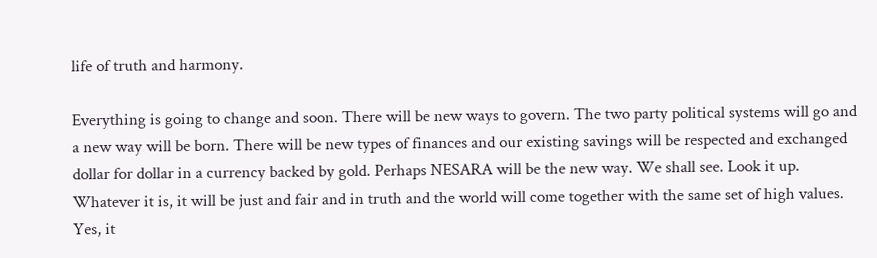life of truth and harmony.

Everything is going to change and soon. There will be new ways to govern. The two party political systems will go and a new way will be born. There will be new types of finances and our existing savings will be respected and exchanged dollar for dollar in a currency backed by gold. Perhaps NESARA will be the new way. We shall see. Look it up. Whatever it is, it will be just and fair and in truth and the world will come together with the same set of high values. Yes, it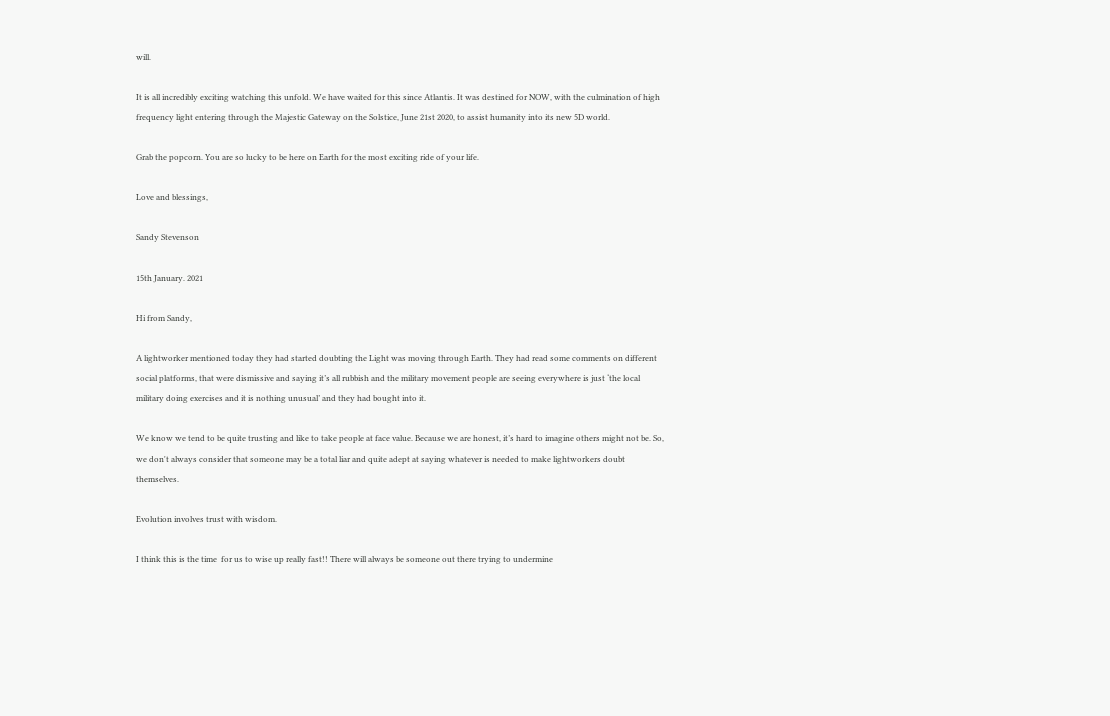will.

It is all incredibly exciting watching this unfold. We have waited for this since Atlantis. It was destined for NOW, with the culmination of high frequency light entering through the Majestic Gateway on the Solstice, June 21st 2020, to assist humanity into its new 5D world.

Grab the popcorn. You are so lucky to be here on Earth for the most exciting ride of your life.

Love and blessings,

Sandy Stevenson

15th January. 2021

Hi from Sandy,

A lightworker mentioned today they had started doubting the Light was moving through Earth. They had read some comments on different social platforms, that were dismissive and saying it’s all rubbish and the military movement people are seeing everywhere is just ‘the local military doing exercises and it is nothing unusual’ and they had bought into it.

We know we tend to be quite trusting and like to take people at face value. Because we are honest, it’s hard to imagine others might not be. So, we don't always consider that someone may be a total liar and quite adept at saying whatever is needed to make lightworkers doubt themselves.

Evolution involves trust with wisdom.

I think this is the time  for us to wise up really fast!! There will always be someone out there trying to undermine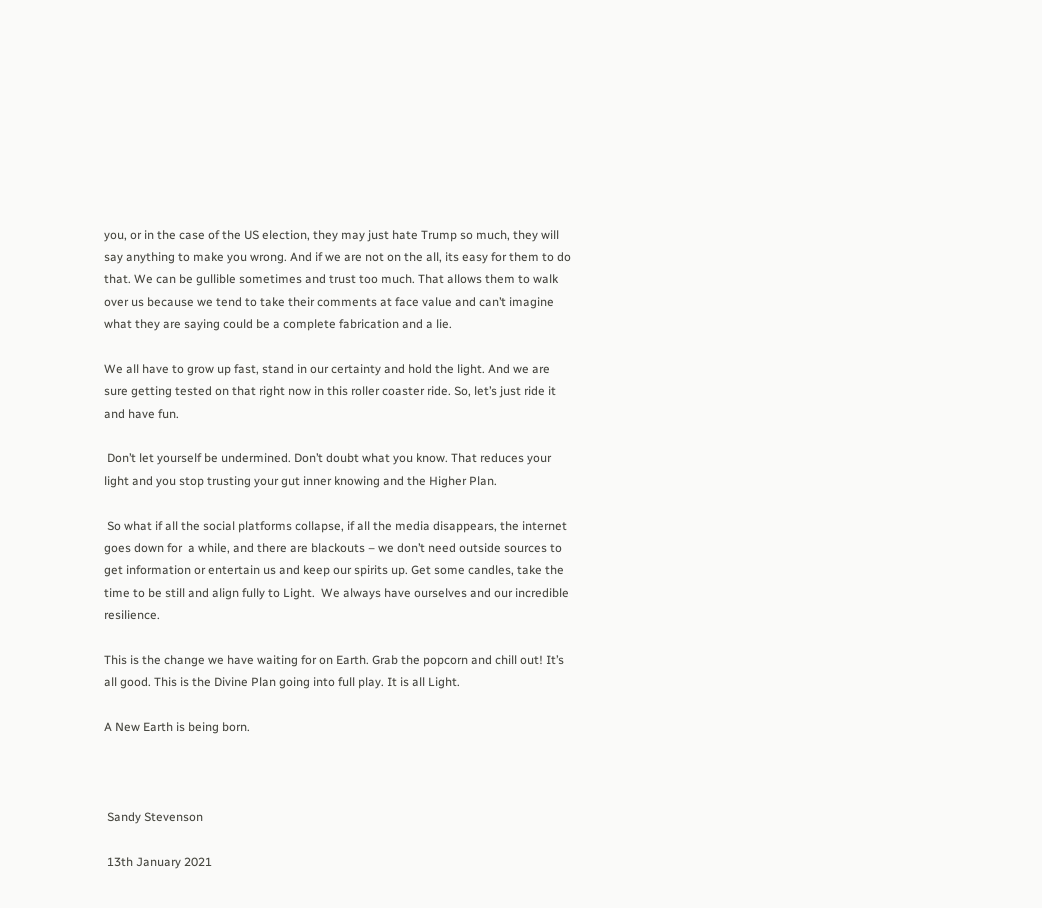you, or in the case of the US election, they may just hate Trump so much, they will say anything to make you wrong. And if we are not on the all, its easy for them to do that. We can be gullible sometimes and trust too much. That allows them to walk over us because we tend to take their comments at face value and can’t imagine what they are saying could be a complete fabrication and a lie.

We all have to grow up fast, stand in our certainty and hold the light. And we are sure getting tested on that right now in this roller coaster ride. So, let’s just ride it and have fun.

 Don’t let yourself be undermined. Don’t doubt what you know. That reduces your light and you stop trusting your gut inner knowing and the Higher Plan.

 So what if all the social platforms collapse, if all the media disappears, the internet goes down for  a while, and there are blackouts – we don’t need outside sources to get information or entertain us and keep our spirits up. Get some candles, take the time to be still and align fully to Light.  We always have ourselves and our incredible resilience.

This is the change we have waiting for on Earth. Grab the popcorn and chill out! It’s all good. This is the Divine Plan going into full play. It is all Light.

A New Earth is being born.



 Sandy Stevenson

 13th January 2021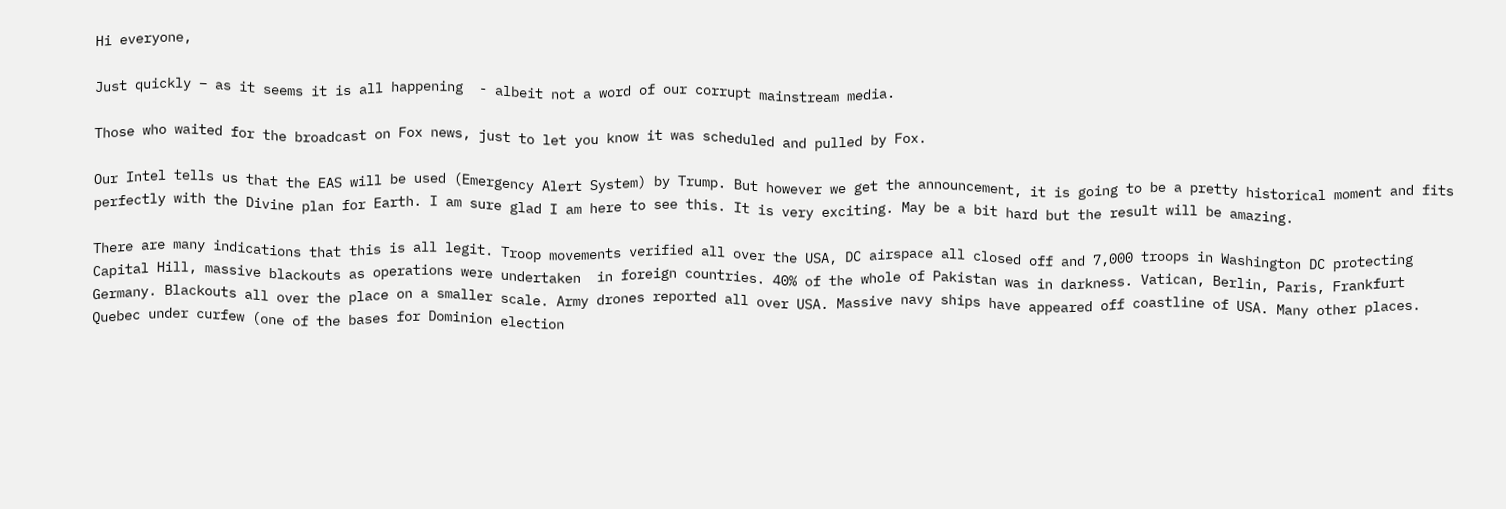Hi everyone,

Just quickly – as it seems it is all happening  - albeit not a word of our corrupt mainstream media.

Those who waited for the broadcast on Fox news, just to let you know it was scheduled and pulled by Fox.

Our Intel tells us that the EAS will be used (Emergency Alert System) by Trump. But however we get the announcement, it is going to be a pretty historical moment and fits perfectly with the Divine plan for Earth. I am sure glad I am here to see this. It is very exciting. May be a bit hard but the result will be amazing.

There are many indications that this is all legit. Troop movements verified all over the USA, DC airspace all closed off and 7,000 troops in Washington DC protecting Capital Hill, massive blackouts as operations were undertaken  in foreign countries. 40% of the whole of Pakistan was in darkness. Vatican, Berlin, Paris, Frankfurt Germany. Blackouts all over the place on a smaller scale. Army drones reported all over USA. Massive navy ships have appeared off coastline of USA. Many other places. Quebec under curfew (one of the bases for Dominion election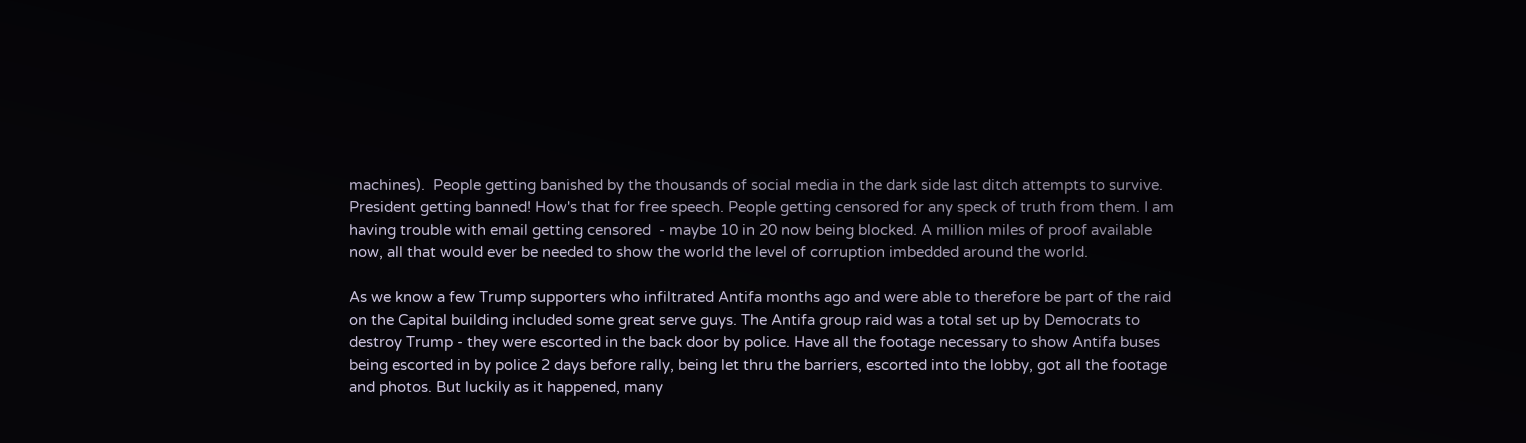machines).  People getting banished by the thousands of social media in the dark side last ditch attempts to survive. President getting banned! How's that for free speech. People getting censored for any speck of truth from them. I am having trouble with email getting censored  - maybe 10 in 20 now being blocked. A million miles of proof available now, all that would ever be needed to show the world the level of corruption imbedded around the world.

As we know a few Trump supporters who infiltrated Antifa months ago and were able to therefore be part of the raid on the Capital building included some great serve guys. The Antifa group raid was a total set up by Democrats to destroy Trump - they were escorted in the back door by police. Have all the footage necessary to show Antifa buses being escorted in by police 2 days before rally, being let thru the barriers, escorted into the lobby, got all the footage and photos. But luckily as it happened, many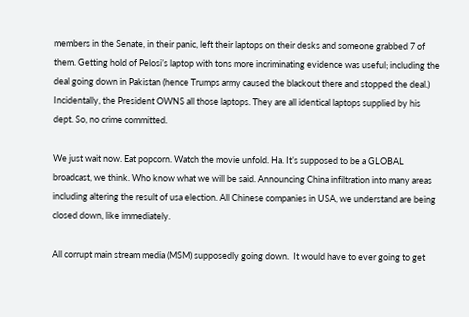members in the Senate, in their panic, left their laptops on their desks and someone grabbed 7 of them. Getting hold of Pelosi’s laptop with tons more incriminating evidence was useful; including the deal going down in Pakistan (hence Trumps army caused the blackout there and stopped the deal.)  Incidentally, the President OWNS all those laptops. They are all identical laptops supplied by his dept. So, no crime committed.

We just wait now. Eat popcorn. Watch the movie unfold. Ha. It’s supposed to be a GLOBAL broadcast, we think. Who know what we will be said. Announcing China infiltration into many areas including altering the result of usa election. All Chinese companies in USA, we understand are being closed down, like immediately.

All corrupt main stream media (MSM) supposedly going down.  It would have to ever going to get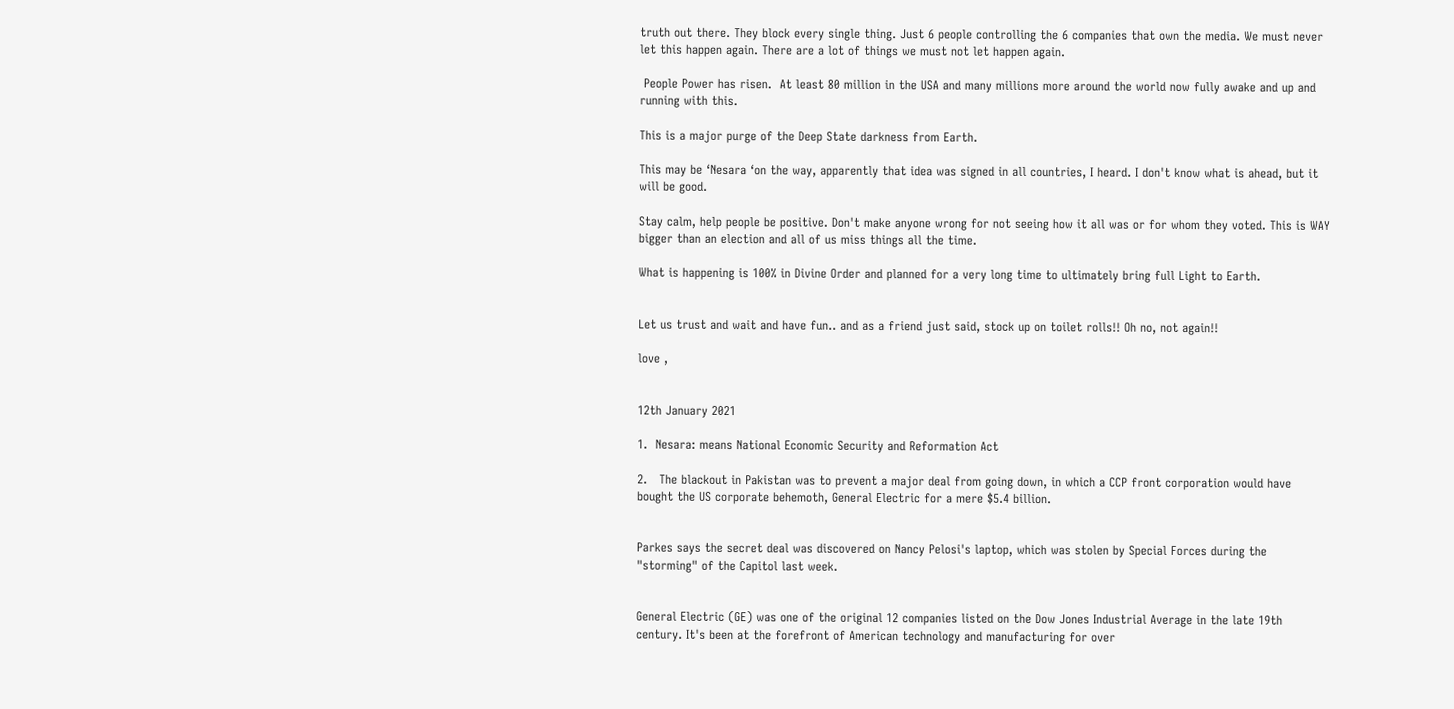truth out there. They block every single thing. Just 6 people controlling the 6 companies that own the media. We must never let this happen again. There are a lot of things we must not let happen again.

 People Power has risen.  At least 80 million in the USA and many millions more around the world now fully awake and up and running with this.

This is a major purge of the Deep State darkness from Earth.

This may be ‘Nesara ‘on the way, apparently that idea was signed in all countries, I heard. I don't know what is ahead, but it will be good.

Stay calm, help people be positive. Don't make anyone wrong for not seeing how it all was or for whom they voted. This is WAY bigger than an election and all of us miss things all the time.

What is happening is 100% in Divine Order and planned for a very long time to ultimately bring full Light to Earth.


Let us trust and wait and have fun.. and as a friend just said, stock up on toilet rolls!! Oh no, not again!!

love ,


12th January 2021

1.  Nesara: means National Economic Security and Reformation Act

2.   The blackout in Pakistan was to prevent a major deal from going down, in which a CCP front corporation would have bought the US corporate behemoth, General Electric for a mere $5.4 billion.


Parkes says the secret deal was discovered on Nancy Pelosi's laptop, which was stolen by Special Forces during the "storming" of the Capitol last week.


General Electric (GE) was one of the original 12 companies listed on the Dow Jones Industrial Average in the late 19th century. It's been at the forefront of American technology and manufacturing for over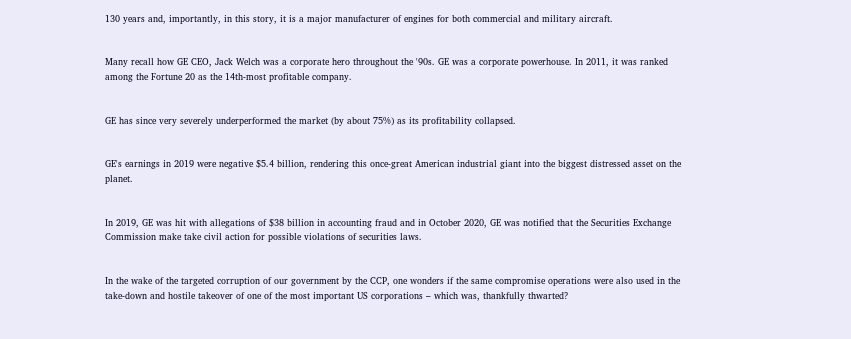130 years and, importantly, in this story, it is a major manufacturer of engines for both commercial and military aircraft.


Many recall how GE CEO, Jack Welch was a corporate hero throughout the '90s. GE was a corporate powerhouse. In 2011, it was ranked among the Fortune 20 as the 14th-most profitable company.


GE has since very severely underperformed the market (by about 75%) as its profitability collapsed.


GE's earnings in 2019 were negative $5.4 billion, rendering this once-great American industrial giant into the biggest distressed asset on the planet.


In 2019, GE was hit with allegations of $38 billion in accounting fraud and in October 2020, GE was notified that the Securities Exchange Commission make take civil action for possible violations of securities laws.


In the wake of the targeted corruption of our government by the CCP, one wonders if the same compromise operations were also used in the take-down and hostile takeover of one of the most important US corporations – which was, thankfully thwarted?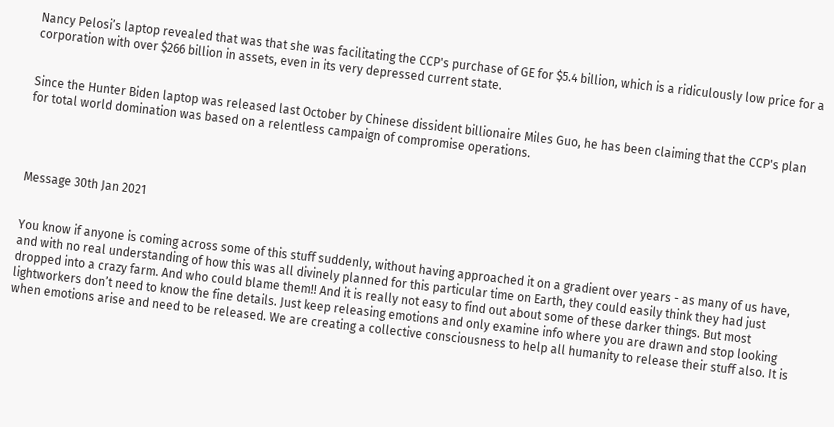Nancy Pelosi’s laptop revealed that was that she was facilitating the CCP's purchase of GE for $5.4 billion, which is a ridiculously low price for a corporation with over $266 billion in assets, even in its very depressed current state.


Since the Hunter Biden laptop was released last October by Chinese dissident billionaire Miles Guo, he has been claiming that the CCP's plan for total world domination was based on a relentless campaign of compromise operations.




Message 30th Jan 2021


You know if anyone is coming across some of this stuff suddenly, without having approached it on a gradient over years - as many of us have, and with no real understanding of how this was all divinely planned for this particular time on Earth, they could easily think they had just dropped into a crazy farm. And who could blame them!! And it is really not easy to find out about some of these darker things. But most lightworkers don’t need to know the fine details. Just keep releasing emotions and only examine info where you are drawn and stop looking when emotions arise and need to be released. We are creating a collective consciousness to help all humanity to release their stuff also. It is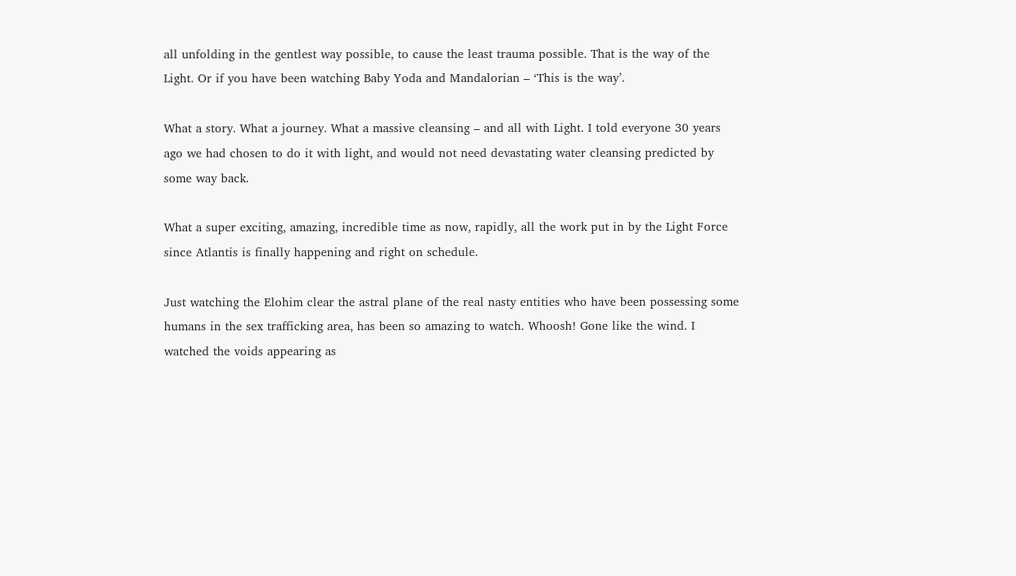all unfolding in the gentlest way possible, to cause the least trauma possible. That is the way of the Light. Or if you have been watching Baby Yoda and Mandalorian – ‘This is the way’.

What a story. What a journey. What a massive cleansing – and all with Light. I told everyone 30 years ago we had chosen to do it with light, and would not need devastating water cleansing predicted by some way back.

What a super exciting, amazing, incredible time as now, rapidly, all the work put in by the Light Force since Atlantis is finally happening and right on schedule.

Just watching the Elohim clear the astral plane of the real nasty entities who have been possessing some humans in the sex trafficking area, has been so amazing to watch. Whoosh! Gone like the wind. I watched the voids appearing as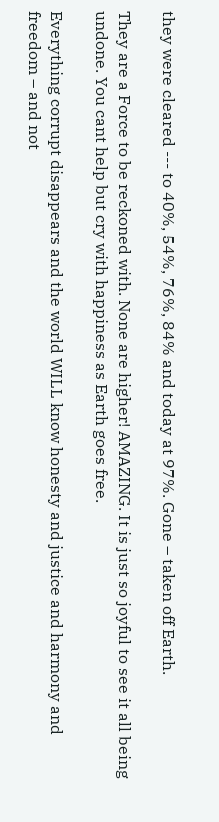they were cleared --- to 40%, 54%, 76%, 84% and today at 97%. Gone – taken off Earth.

They are a Force to be reckoned with. None are higher! AMAZING. It is just so joyful to see it all being undone. You cant help but cry with happiness as Earth goes free.

Everything corrupt disappears and the world WILL know honesty and justice and harmony and freedom – and not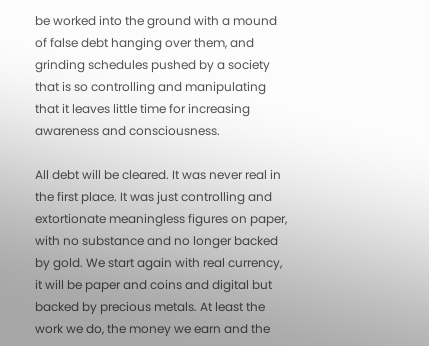be worked into the ground with a mound of false debt hanging over them, and grinding schedules pushed by a society that is so controlling and manipulating that it leaves little time for increasing awareness and consciousness.

All debt will be cleared. It was never real in the first place. It was just controlling and extortionate meaningless figures on paper, with no substance and no longer backed by gold. We start again with real currency, it will be paper and coins and digital but backed by precious metals. At least the work we do, the money we earn and the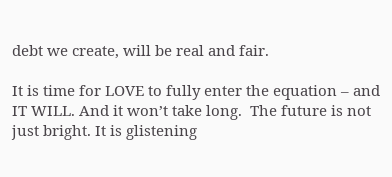debt we create, will be real and fair.

It is time for LOVE to fully enter the equation – and IT WILL. And it won’t take long.  The future is not just bright. It is glistening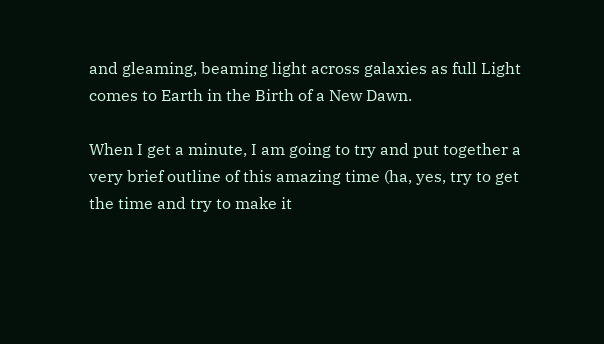and gleaming, beaming light across galaxies as full Light comes to Earth in the Birth of a New Dawn.

When I get a minute, I am going to try and put together a very brief outline of this amazing time (ha, yes, try to get the time and try to make it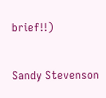brief!!)


Sandy Stevenson